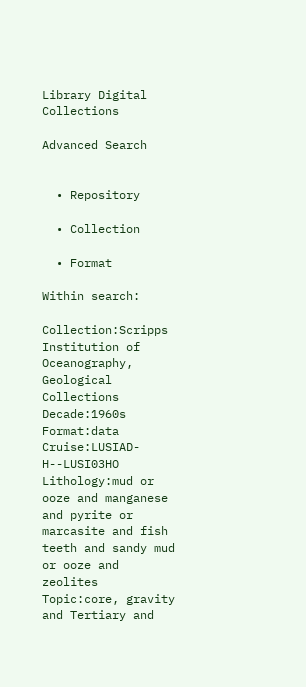Library Digital Collections

Advanced Search


  • Repository

  • Collection

  • Format

Within search:

Collection:Scripps Institution of Oceanography, Geological Collections Decade:1960s Format:data Cruise:LUSIAD-H--LUSI03HO Lithology:mud or ooze and manganese and pyrite or marcasite and fish teeth and sandy mud or ooze and zeolites Topic:core, gravity and Tertiary and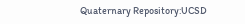Quaternary Repository:UCSD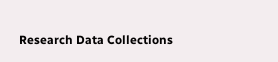Research Data Collections